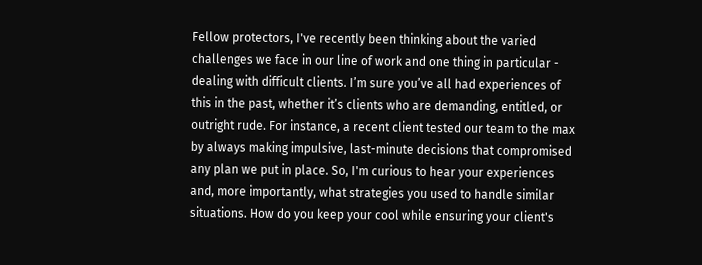Fellow protectors, I've recently been thinking about the varied challenges we face in our line of work and one thing in particular - dealing with difficult clients. I’m sure you’ve all had experiences of this in the past, whether it’s clients who are demanding, entitled, or outright rude. For instance, a recent client tested our team to the max by always making impulsive, last-minute decisions that compromised any plan we put in place. So, I'm curious to hear your experiences and, more importantly, what strategies you used to handle similar situations. How do you keep your cool while ensuring your client's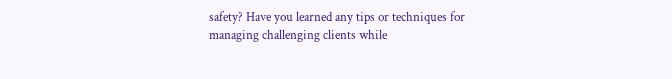safety? Have you learned any tips or techniques for managing challenging clients while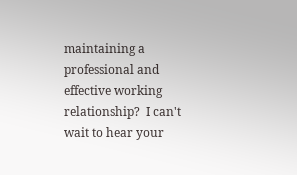maintaining a professional and effective working relationship?  I can't wait to hear your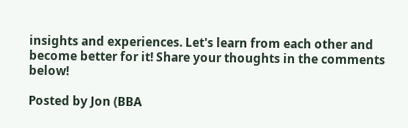insights and experiences. Let's learn from each other and become better for it! Share your thoughts in the comments below!

Posted by Jon (BBA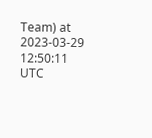Team) at 2023-03-29 12:50:11 UTC